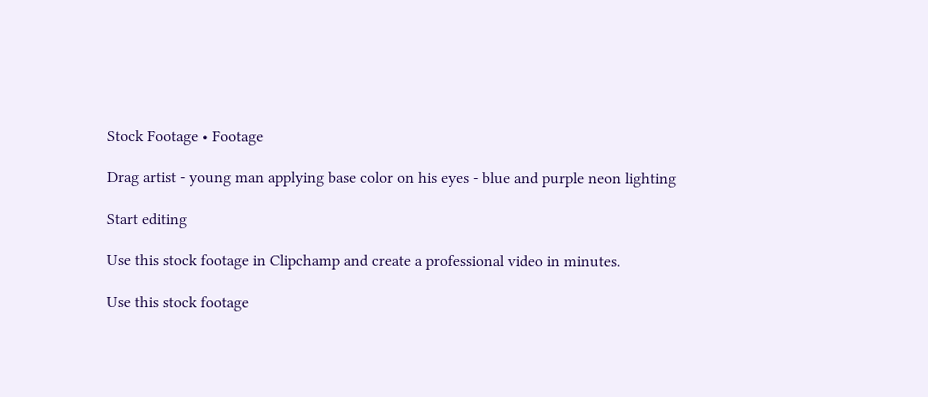Stock Footage • Footage

Drag artist - young man applying base color on his eyes - blue and purple neon lighting

Start editing

Use this stock footage in Clipchamp and create a professional video in minutes.

Use this stock footage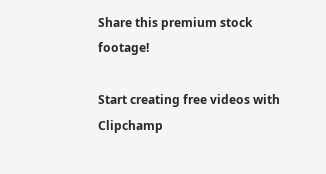Share this premium stock footage!

Start creating free videos with Clipchamp